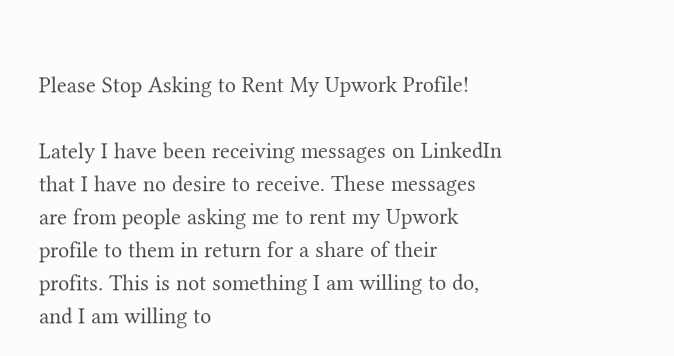Please Stop Asking to Rent My Upwork Profile!

Lately I have been receiving messages on LinkedIn that I have no desire to receive. These messages are from people asking me to rent my Upwork profile to them in return for a share of their profits. This is not something I am willing to do, and I am willing to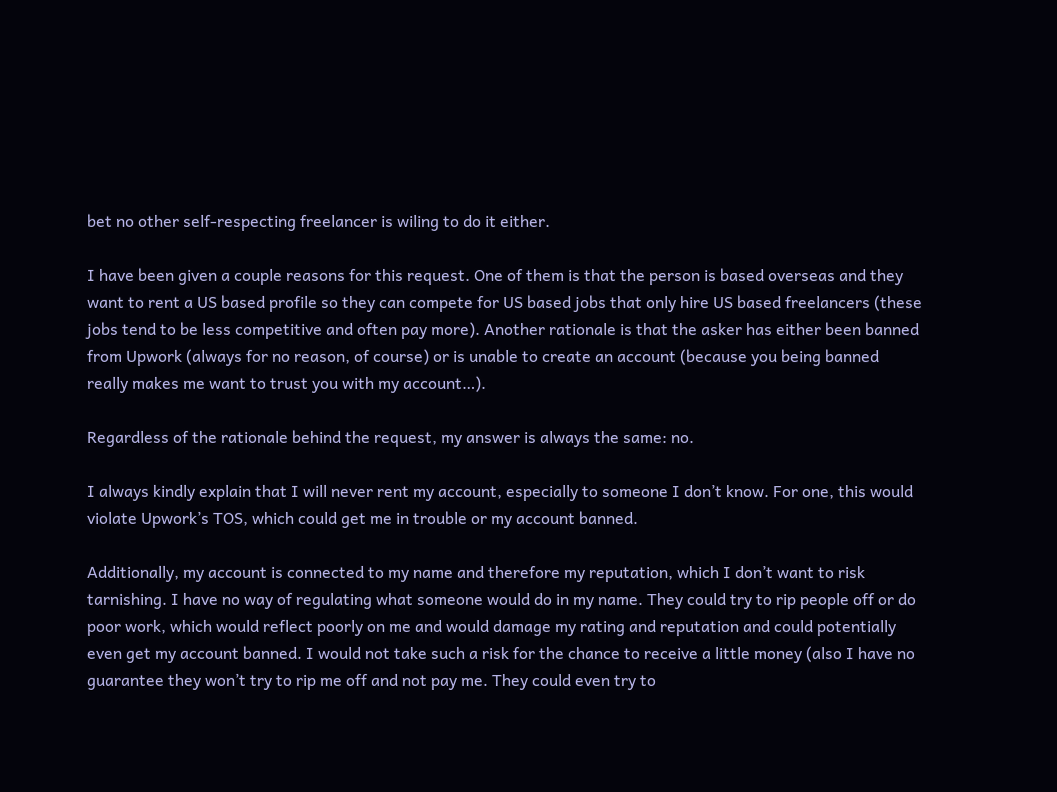bet no other self-respecting freelancer is wiling to do it either.

I have been given a couple reasons for this request. One of them is that the person is based overseas and they want to rent a US based profile so they can compete for US based jobs that only hire US based freelancers (these jobs tend to be less competitive and often pay more). Another rationale is that the asker has either been banned from Upwork (always for no reason, of course) or is unable to create an account (because you being banned really makes me want to trust you with my account…).

Regardless of the rationale behind the request, my answer is always the same: no.

I always kindly explain that I will never rent my account, especially to someone I don’t know. For one, this would violate Upwork’s TOS, which could get me in trouble or my account banned.

Additionally, my account is connected to my name and therefore my reputation, which I don’t want to risk tarnishing. I have no way of regulating what someone would do in my name. They could try to rip people off or do poor work, which would reflect poorly on me and would damage my rating and reputation and could potentially even get my account banned. I would not take such a risk for the chance to receive a little money (also I have no guarantee they won’t try to rip me off and not pay me. They could even try to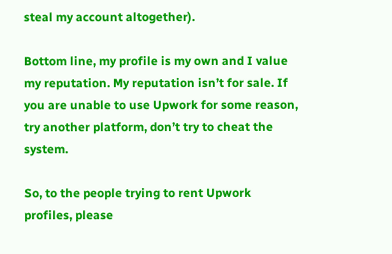steal my account altogether).

Bottom line, my profile is my own and I value my reputation. My reputation isn’t for sale. If you are unable to use Upwork for some reason, try another platform, don’t try to cheat the system.

So, to the people trying to rent Upwork profiles, please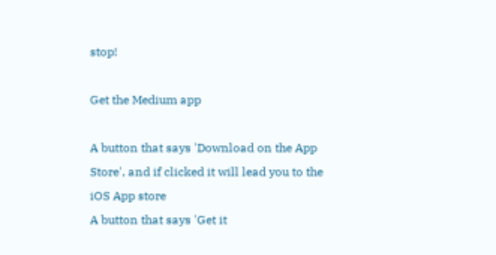stop!

Get the Medium app

A button that says 'Download on the App Store', and if clicked it will lead you to the iOS App store
A button that says 'Get it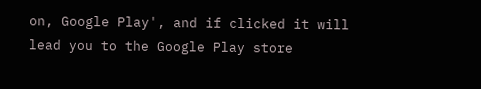on, Google Play', and if clicked it will lead you to the Google Play store